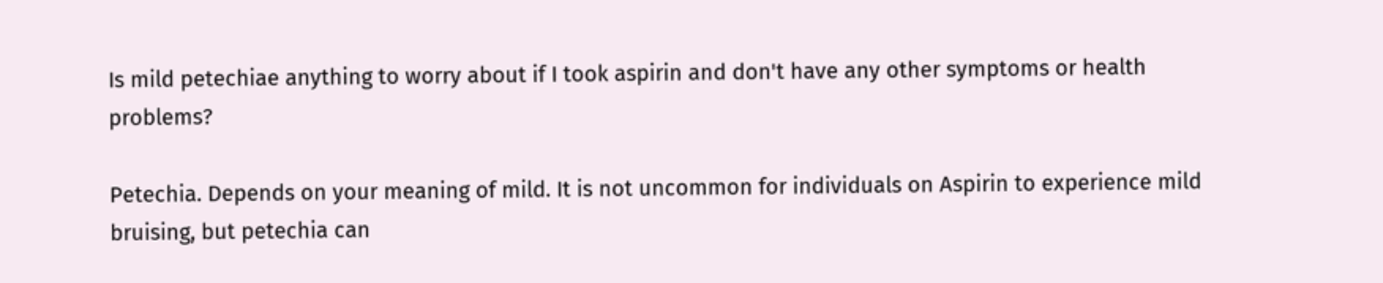Is mild petechiae anything to worry about if I took aspirin and don't have any other symptoms or health problems?

Petechia. Depends on your meaning of mild. It is not uncommon for individuals on Aspirin to experience mild bruising, but petechia can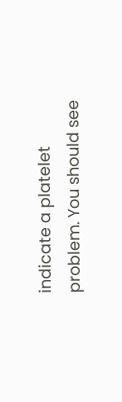indicate a platelet problem. You should see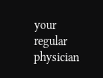your regular physician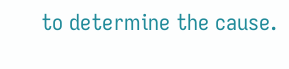to determine the cause.